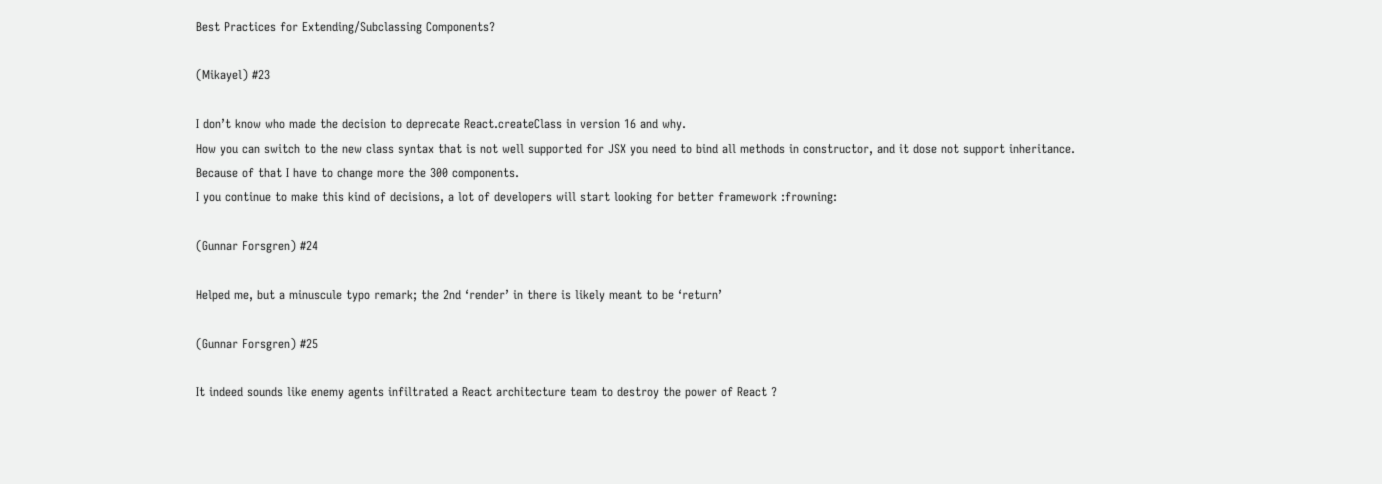Best Practices for Extending/Subclassing Components?

(Mikayel) #23

I don’t know who made the decision to deprecate React.createClass in version 16 and why.
How you can switch to the new class syntax that is not well supported for JSX you need to bind all methods in constructor, and it dose not support inheritance.
Because of that I have to change more the 300 components.
I you continue to make this kind of decisions, a lot of developers will start looking for better framework :frowning:

(Gunnar Forsgren) #24

Helped me, but a minuscule typo remark; the 2nd ‘render’ in there is likely meant to be ‘return’

(Gunnar Forsgren) #25

It indeed sounds like enemy agents infiltrated a React architecture team to destroy the power of React ?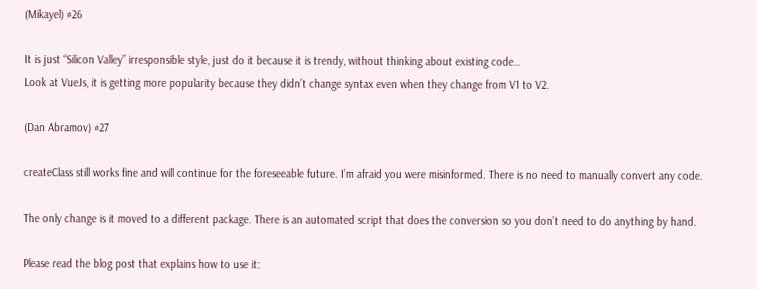(Mikayel) #26

It is just “Silicon Valley” irresponsible style, just do it because it is trendy, without thinking about existing code…
Look at VueJs, it is getting more popularity because they didn’t change syntax even when they change from V1 to V2.

(Dan Abramov) #27

createClass still works fine and will continue for the foreseeable future. I’m afraid you were misinformed. There is no need to manually convert any code.

The only change is it moved to a different package. There is an automated script that does the conversion so you don’t need to do anything by hand.

Please read the blog post that explains how to use it: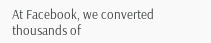At Facebook, we converted thousands of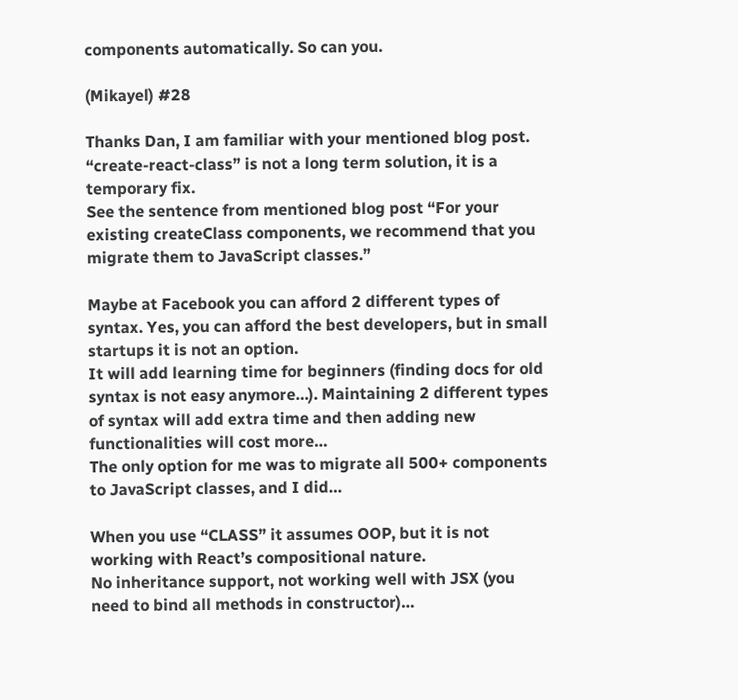components automatically. So can you.

(Mikayel) #28

Thanks Dan, I am familiar with your mentioned blog post.
“create-react-class” is not a long term solution, it is a temporary fix.
See the sentence from mentioned blog post “For your existing createClass components, we recommend that you migrate them to JavaScript classes.”

Maybe at Facebook you can afford 2 different types of syntax. Yes, you can afford the best developers, but in small startups it is not an option.
It will add learning time for beginners (finding docs for old syntax is not easy anymore…). Maintaining 2 different types of syntax will add extra time and then adding new functionalities will cost more…
The only option for me was to migrate all 500+ components to JavaScript classes, and I did…

When you use “CLASS” it assumes OOP, but it is not working with React’s compositional nature.
No inheritance support, not working well with JSX (you need to bind all methods in constructor)…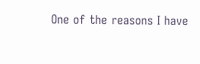One of the reasons I have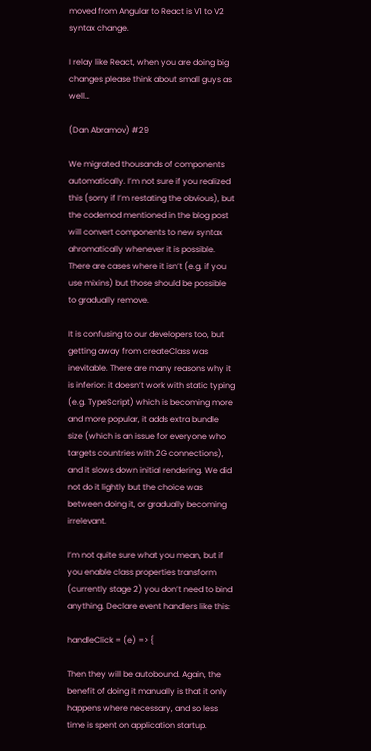moved from Angular to React is V1 to V2 syntax change.

I relay like React, when you are doing big changes please think about small guys as well…

(Dan Abramov) #29

We migrated thousands of components automatically. I’m not sure if you realized this (sorry if I’m restating the obvious), but the codemod mentioned in the blog post will convert components to new syntax ahromatically whenever it is possible. There are cases where it isn’t (e.g. if you use mixins) but those should be possible to gradually remove.

It is confusing to our developers too, but getting away from createClass was inevitable. There are many reasons why it is inferior: it doesn’t work with static typing (e.g. TypeScript) which is becoming more and more popular, it adds extra bundle size (which is an issue for everyone who targets countries with 2G connections), and it slows down initial rendering. We did not do it lightly but the choice was between doing it, or gradually becoming irrelevant.

I’m not quite sure what you mean, but if you enable class properties transform (currently stage 2) you don’t need to bind anything. Declare event handlers like this:

handleClick = (e) => {

Then they will be autobound. Again, the benefit of doing it manually is that it only happens where necessary, and so less time is spent on application startup.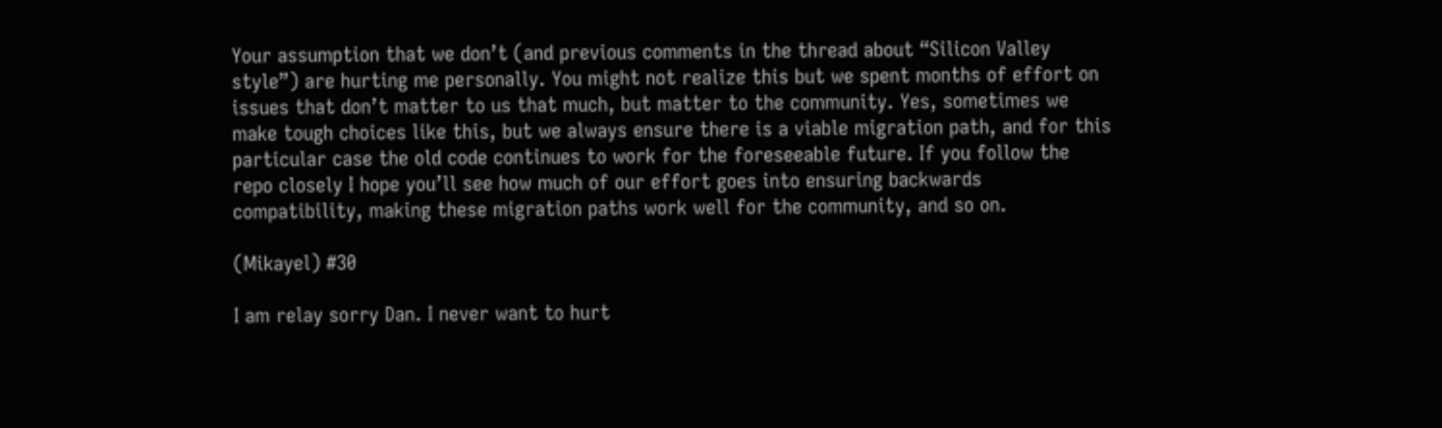Your assumption that we don’t (and previous comments in the thread about “Silicon Valley style”) are hurting me personally. You might not realize this but we spent months of effort on issues that don’t matter to us that much, but matter to the community. Yes, sometimes we make tough choices like this, but we always ensure there is a viable migration path, and for this particular case the old code continues to work for the foreseeable future. If you follow the repo closely I hope you’ll see how much of our effort goes into ensuring backwards compatibility, making these migration paths work well for the community, and so on.

(Mikayel) #30

I am relay sorry Dan. I never want to hurt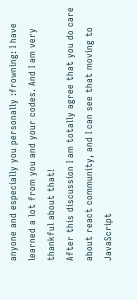anyone and especially you personally :frowning: I have learned a lot from you and your codes. And I am very thankful about that!
After this discussion I am totally agree that you do care about react community, and I can see that moving to JavaScript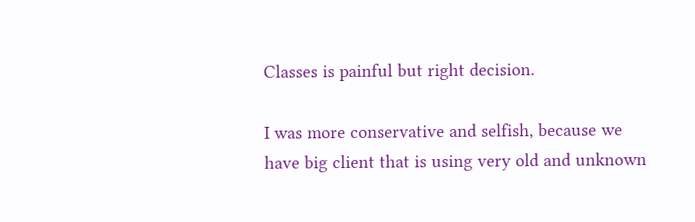Classes is painful but right decision.

I was more conservative and selfish, because we have big client that is using very old and unknown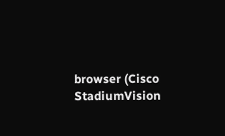browser (Cisco StadiumVision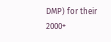DMP) for their 2000+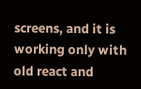screens, and it is working only with old react and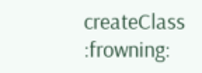createClass :frowning: